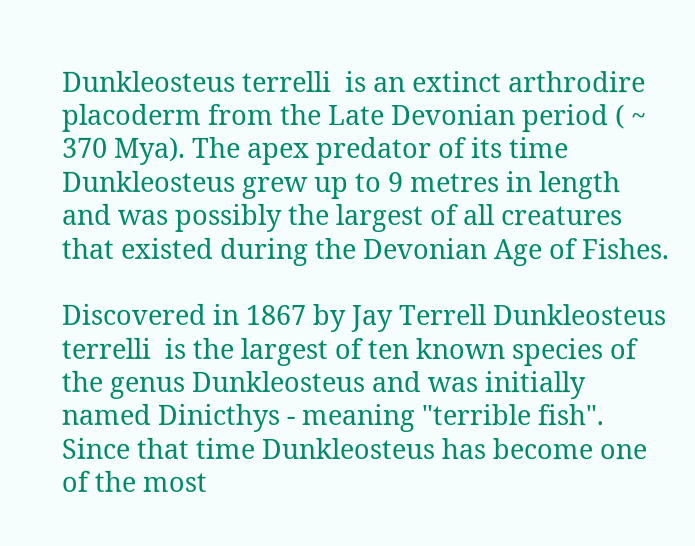Dunkleosteus terrelli  is an extinct arthrodire placoderm from the Late Devonian period ( ~ 370 Mya). The apex predator of its time Dunkleosteus grew up to 9 metres in length and was possibly the largest of all creatures that existed during the Devonian Age of Fishes.

Discovered in 1867 by Jay Terrell Dunkleosteus terrelli  is the largest of ten known species of the genus Dunkleosteus and was initially named Dinicthys - meaning "terrible fish".  Since that time Dunkleosteus has become one of the most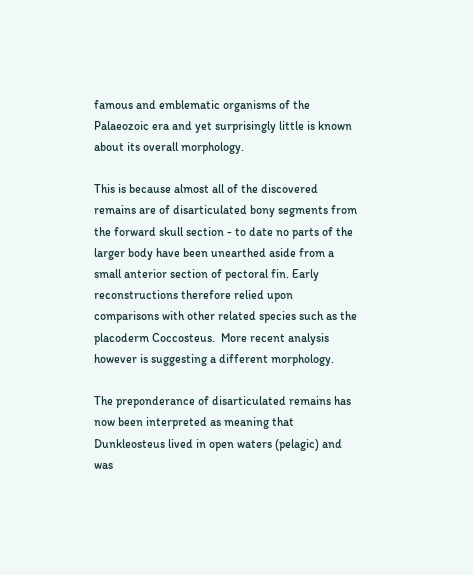famous and emblematic organisms of the Palaeozoic era and yet surprisingly little is known about its overall morphology.

This is because almost all of the discovered remains are of disarticulated bony segments from the forward skull section - to date no parts of the larger body have been unearthed aside from a small anterior section of pectoral fin. Early reconstructions therefore relied upon comparisons with other related species such as the placoderm Coccosteus.  More recent analysis however is suggesting a different morphology.

The preponderance of disarticulated remains has now been interpreted as meaning that Dunkleosteus lived in open waters (pelagic) and was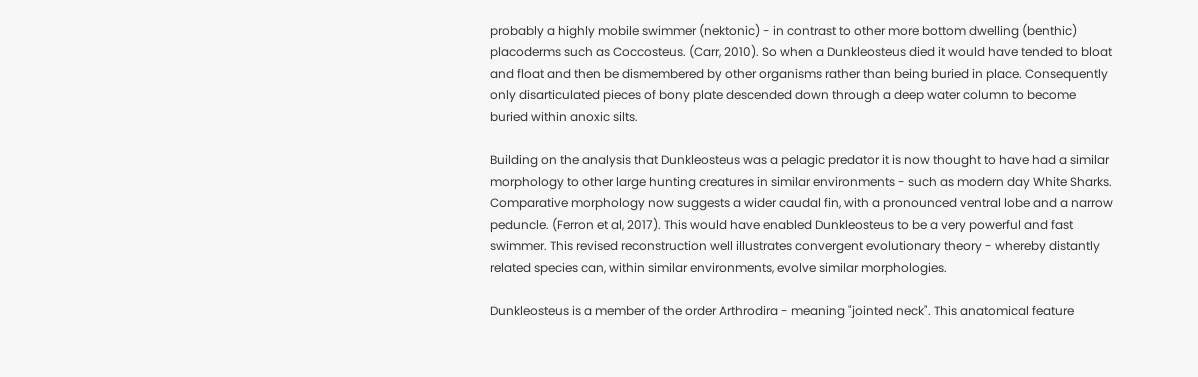probably a highly mobile swimmer (nektonic) - in contrast to other more bottom dwelling (benthic) placoderms such as Coccosteus. (Carr, 2010). So when a Dunkleosteus died it would have tended to bloat and float and then be dismembered by other organisms rather than being buried in place. Consequently only disarticulated pieces of bony plate descended down through a deep water column to become buried within anoxic silts.

Building on the analysis that Dunkleosteus was a pelagic predator it is now thought to have had a similar morphology to other large hunting creatures in similar environments - such as modern day White Sharks. Comparative morphology now suggests a wider caudal fin, with a pronounced ventral lobe and a narrow peduncle. (Ferron et al, 2017). This would have enabled Dunkleosteus to be a very powerful and fast swimmer. This revised reconstruction well illustrates convergent evolutionary theory - whereby distantly related species can, within similar environments, evolve similar morphologies.

Dunkleosteus is a member of the order Arthrodira - meaning "jointed neck". This anatomical feature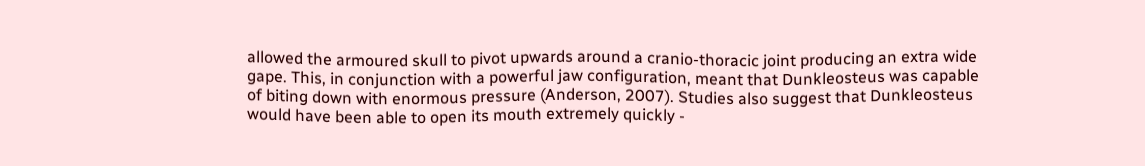allowed the armoured skull to pivot upwards around a cranio-thoracic joint producing an extra wide gape. This, in conjunction with a powerful jaw configuration, meant that Dunkleosteus was capable of biting down with enormous pressure (Anderson, 2007). Studies also suggest that Dunkleosteus would have been able to open its mouth extremely quickly -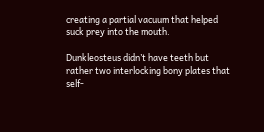creating a partial vacuum that helped suck prey into the mouth.

Dunkleosteus didn’t have teeth but rather two interlocking bony plates that self-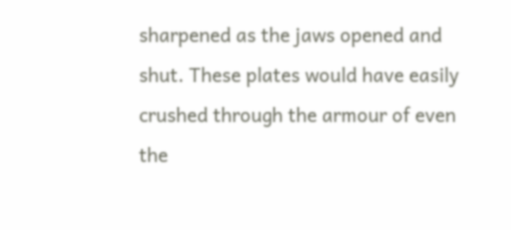sharpened as the jaws opened and shut. These plates would have easily crushed through the armour of even the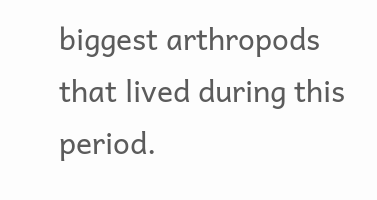biggest arthropods that lived during this period.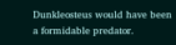Dunkleosteus would have been a formidable predator.